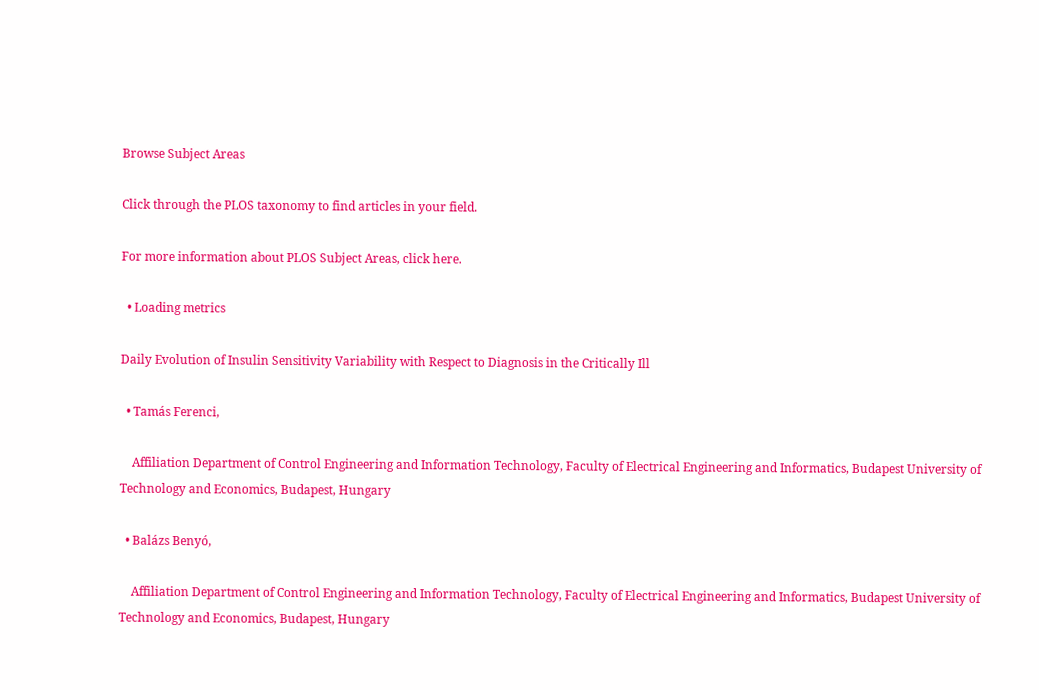Browse Subject Areas

Click through the PLOS taxonomy to find articles in your field.

For more information about PLOS Subject Areas, click here.

  • Loading metrics

Daily Evolution of Insulin Sensitivity Variability with Respect to Diagnosis in the Critically Ill

  • Tamás Ferenci,

    Affiliation Department of Control Engineering and Information Technology, Faculty of Electrical Engineering and Informatics, Budapest University of Technology and Economics, Budapest, Hungary

  • Balázs Benyó,

    Affiliation Department of Control Engineering and Information Technology, Faculty of Electrical Engineering and Informatics, Budapest University of Technology and Economics, Budapest, Hungary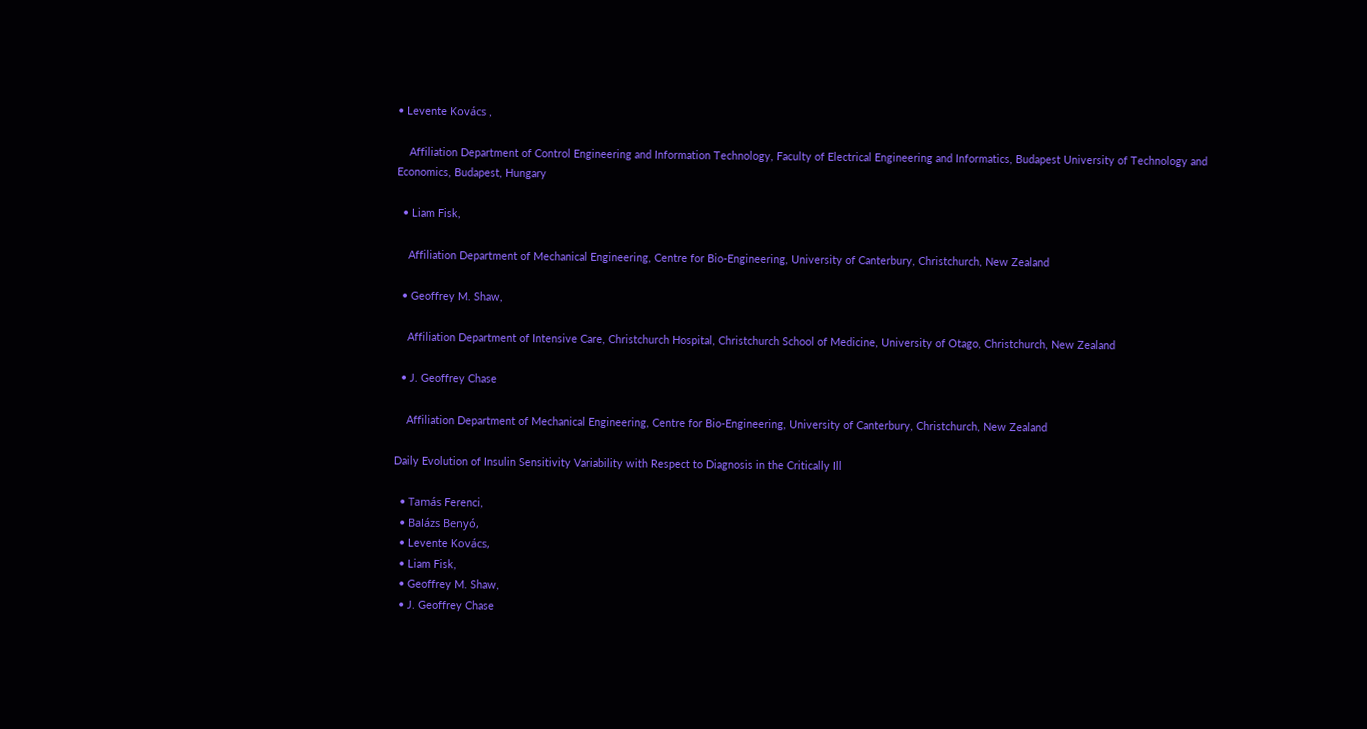• Levente Kovács ,

    Affiliation Department of Control Engineering and Information Technology, Faculty of Electrical Engineering and Informatics, Budapest University of Technology and Economics, Budapest, Hungary

  • Liam Fisk,

    Affiliation Department of Mechanical Engineering, Centre for Bio-Engineering, University of Canterbury, Christchurch, New Zealand

  • Geoffrey M. Shaw,

    Affiliation Department of Intensive Care, Christchurch Hospital, Christchurch School of Medicine, University of Otago, Christchurch, New Zealand

  • J. Geoffrey Chase

    Affiliation Department of Mechanical Engineering, Centre for Bio-Engineering, University of Canterbury, Christchurch, New Zealand

Daily Evolution of Insulin Sensitivity Variability with Respect to Diagnosis in the Critically Ill

  • Tamás Ferenci,
  • Balázs Benyó,
  • Levente Kovács,
  • Liam Fisk,
  • Geoffrey M. Shaw,
  • J. Geoffrey Chase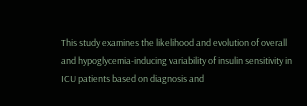This study examines the likelihood and evolution of overall and hypoglycemia-inducing variability of insulin sensitivity in ICU patients based on diagnosis and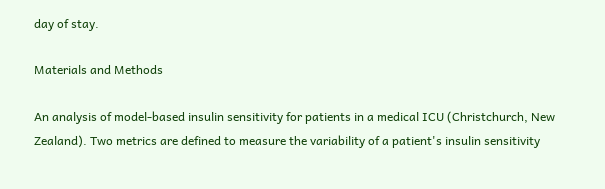day of stay.

Materials and Methods

An analysis of model-based insulin sensitivity for patients in a medical ICU (Christchurch, New Zealand). Two metrics are defined to measure the variability of a patient's insulin sensitivity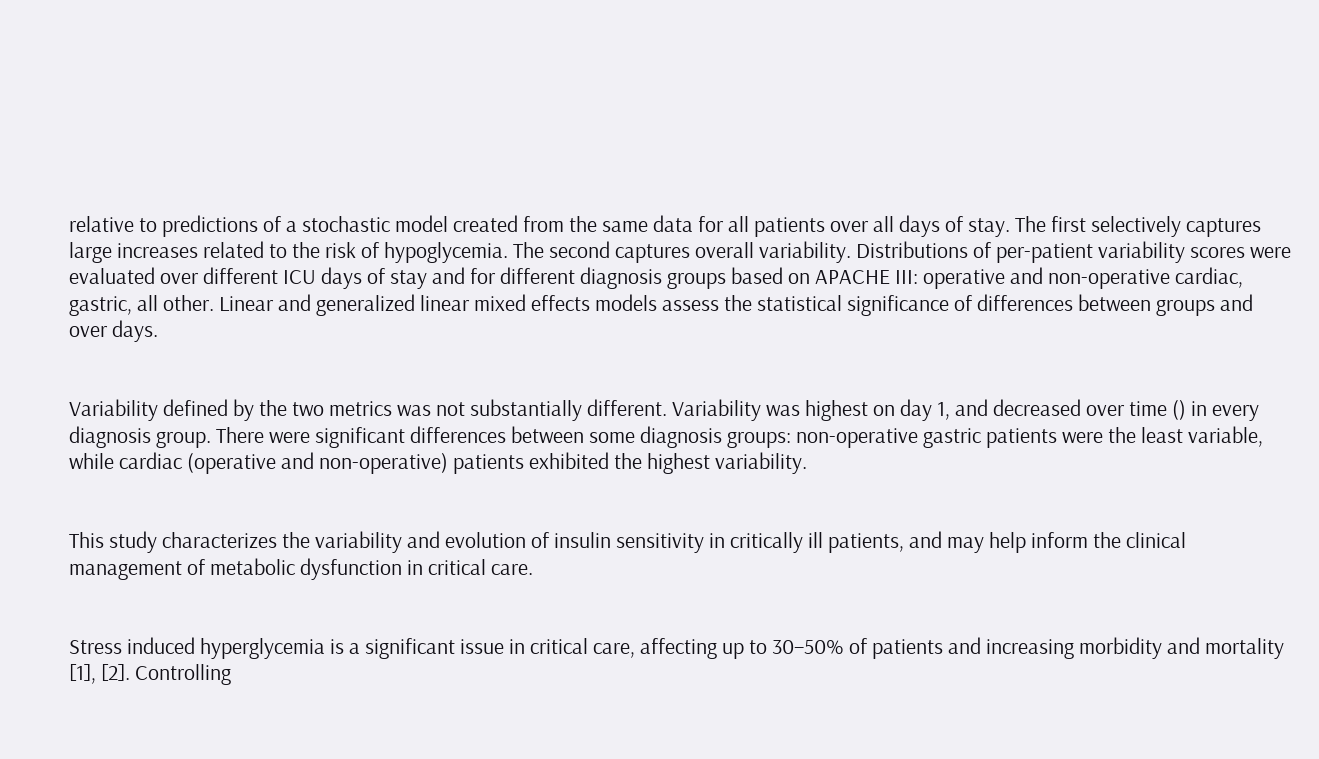relative to predictions of a stochastic model created from the same data for all patients over all days of stay. The first selectively captures large increases related to the risk of hypoglycemia. The second captures overall variability. Distributions of per-patient variability scores were evaluated over different ICU days of stay and for different diagnosis groups based on APACHE III: operative and non-operative cardiac, gastric, all other. Linear and generalized linear mixed effects models assess the statistical significance of differences between groups and over days.


Variability defined by the two metrics was not substantially different. Variability was highest on day 1, and decreased over time () in every diagnosis group. There were significant differences between some diagnosis groups: non-operative gastric patients were the least variable, while cardiac (operative and non-operative) patients exhibited the highest variability.


This study characterizes the variability and evolution of insulin sensitivity in critically ill patients, and may help inform the clinical management of metabolic dysfunction in critical care.


Stress induced hyperglycemia is a significant issue in critical care, affecting up to 30–50% of patients and increasing morbidity and mortality [1], [2]. Controlling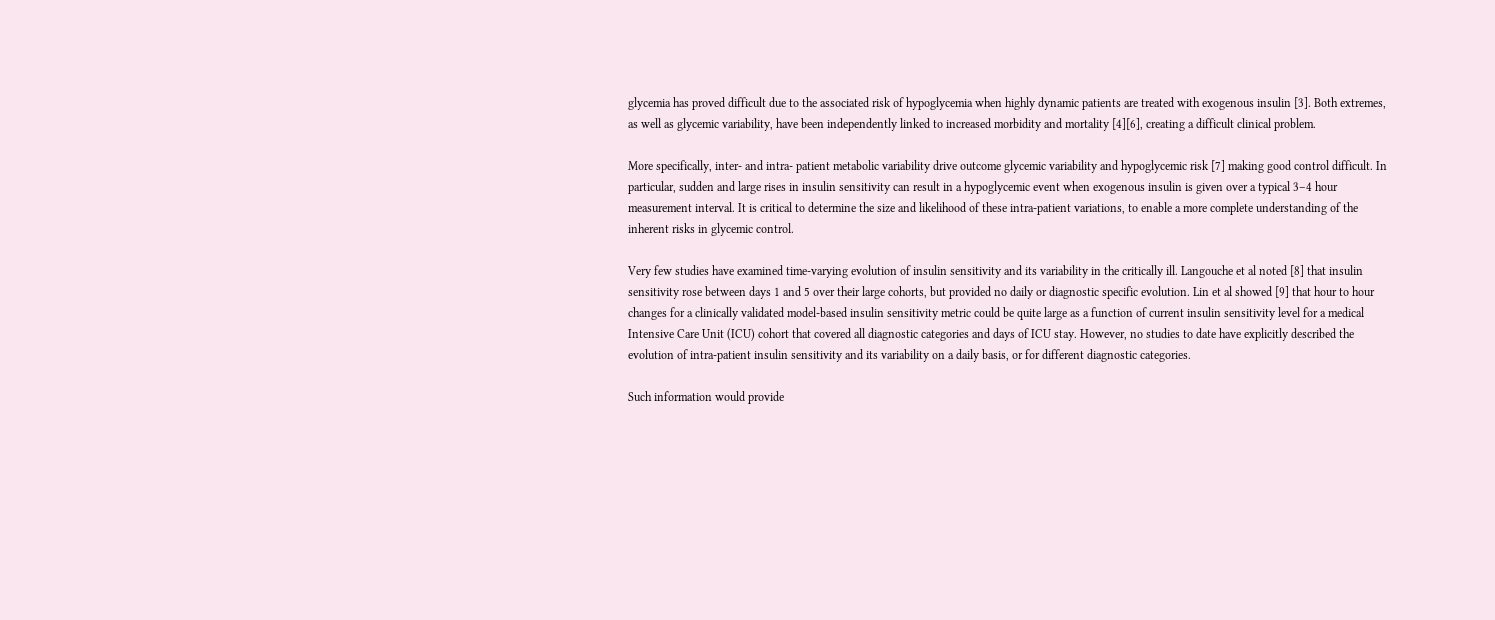glycemia has proved difficult due to the associated risk of hypoglycemia when highly dynamic patients are treated with exogenous insulin [3]. Both extremes, as well as glycemic variability, have been independently linked to increased morbidity and mortality [4][6], creating a difficult clinical problem.

More specifically, inter- and intra- patient metabolic variability drive outcome glycemic variability and hypoglycemic risk [7] making good control difficult. In particular, sudden and large rises in insulin sensitivity can result in a hypoglycemic event when exogenous insulin is given over a typical 3–4 hour measurement interval. It is critical to determine the size and likelihood of these intra-patient variations, to enable a more complete understanding of the inherent risks in glycemic control.

Very few studies have examined time-varying evolution of insulin sensitivity and its variability in the critically ill. Langouche et al noted [8] that insulin sensitivity rose between days 1 and 5 over their large cohorts, but provided no daily or diagnostic specific evolution. Lin et al showed [9] that hour to hour changes for a clinically validated model-based insulin sensitivity metric could be quite large as a function of current insulin sensitivity level for a medical Intensive Care Unit (ICU) cohort that covered all diagnostic categories and days of ICU stay. However, no studies to date have explicitly described the evolution of intra-patient insulin sensitivity and its variability on a daily basis, or for different diagnostic categories.

Such information would provide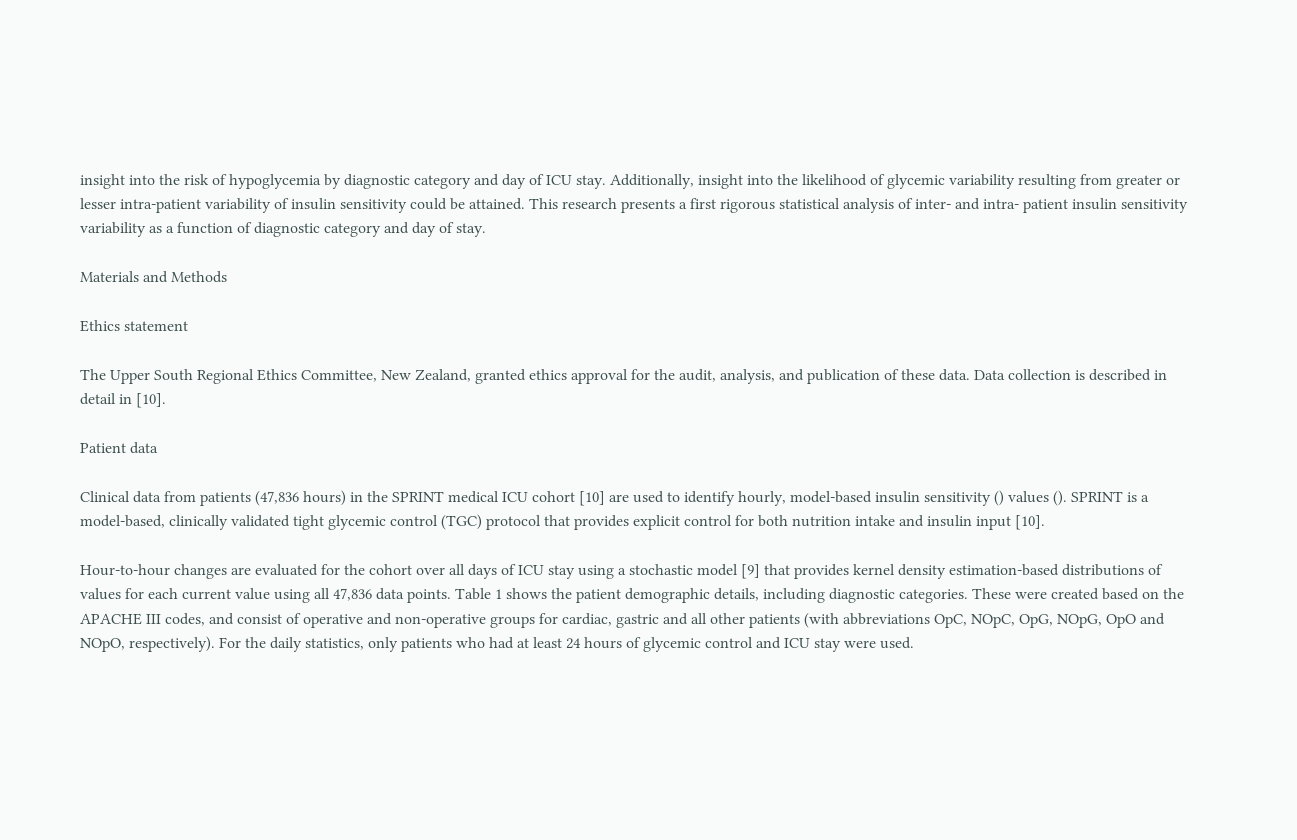insight into the risk of hypoglycemia by diagnostic category and day of ICU stay. Additionally, insight into the likelihood of glycemic variability resulting from greater or lesser intra-patient variability of insulin sensitivity could be attained. This research presents a first rigorous statistical analysis of inter- and intra- patient insulin sensitivity variability as a function of diagnostic category and day of stay.

Materials and Methods

Ethics statement

The Upper South Regional Ethics Committee, New Zealand, granted ethics approval for the audit, analysis, and publication of these data. Data collection is described in detail in [10].

Patient data

Clinical data from patients (47,836 hours) in the SPRINT medical ICU cohort [10] are used to identify hourly, model-based insulin sensitivity () values (). SPRINT is a model-based, clinically validated tight glycemic control (TGC) protocol that provides explicit control for both nutrition intake and insulin input [10].

Hour-to-hour changes are evaluated for the cohort over all days of ICU stay using a stochastic model [9] that provides kernel density estimation-based distributions of values for each current value using all 47,836 data points. Table 1 shows the patient demographic details, including diagnostic categories. These were created based on the APACHE III codes, and consist of operative and non-operative groups for cardiac, gastric and all other patients (with abbreviations OpC, NOpC, OpG, NOpG, OpO and NOpO, respectively). For the daily statistics, only patients who had at least 24 hours of glycemic control and ICU stay were used.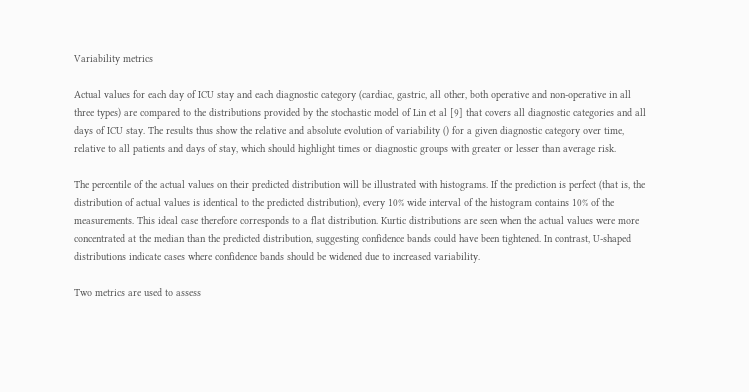Variability metrics

Actual values for each day of ICU stay and each diagnostic category (cardiac, gastric, all other, both operative and non-operative in all three types) are compared to the distributions provided by the stochastic model of Lin et al [9] that covers all diagnostic categories and all days of ICU stay. The results thus show the relative and absolute evolution of variability () for a given diagnostic category over time, relative to all patients and days of stay, which should highlight times or diagnostic groups with greater or lesser than average risk.

The percentile of the actual values on their predicted distribution will be illustrated with histograms. If the prediction is perfect (that is, the distribution of actual values is identical to the predicted distribution), every 10% wide interval of the histogram contains 10% of the measurements. This ideal case therefore corresponds to a flat distribution. Kurtic distributions are seen when the actual values were more concentrated at the median than the predicted distribution, suggesting confidence bands could have been tightened. In contrast, U-shaped distributions indicate cases where confidence bands should be widened due to increased variability.

Two metrics are used to assess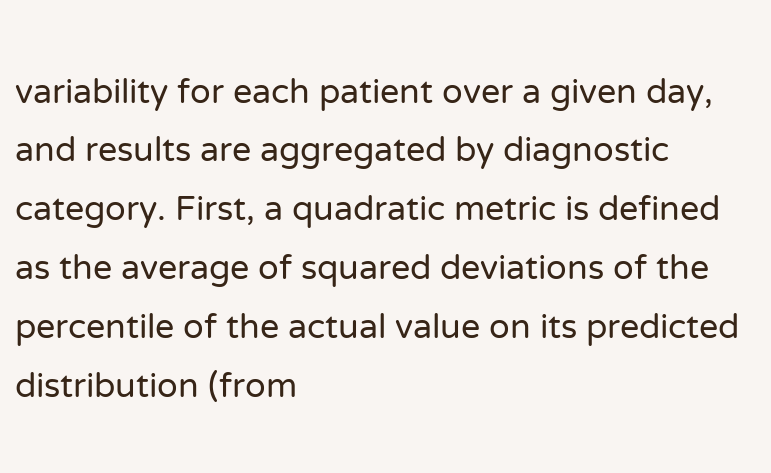variability for each patient over a given day, and results are aggregated by diagnostic category. First, a quadratic metric is defined as the average of squared deviations of the percentile of the actual value on its predicted distribution (from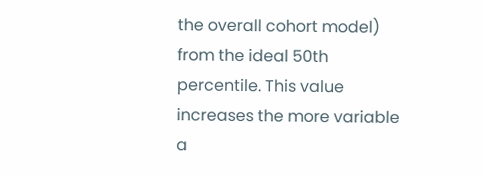the overall cohort model) from the ideal 50th percentile. This value increases the more variable a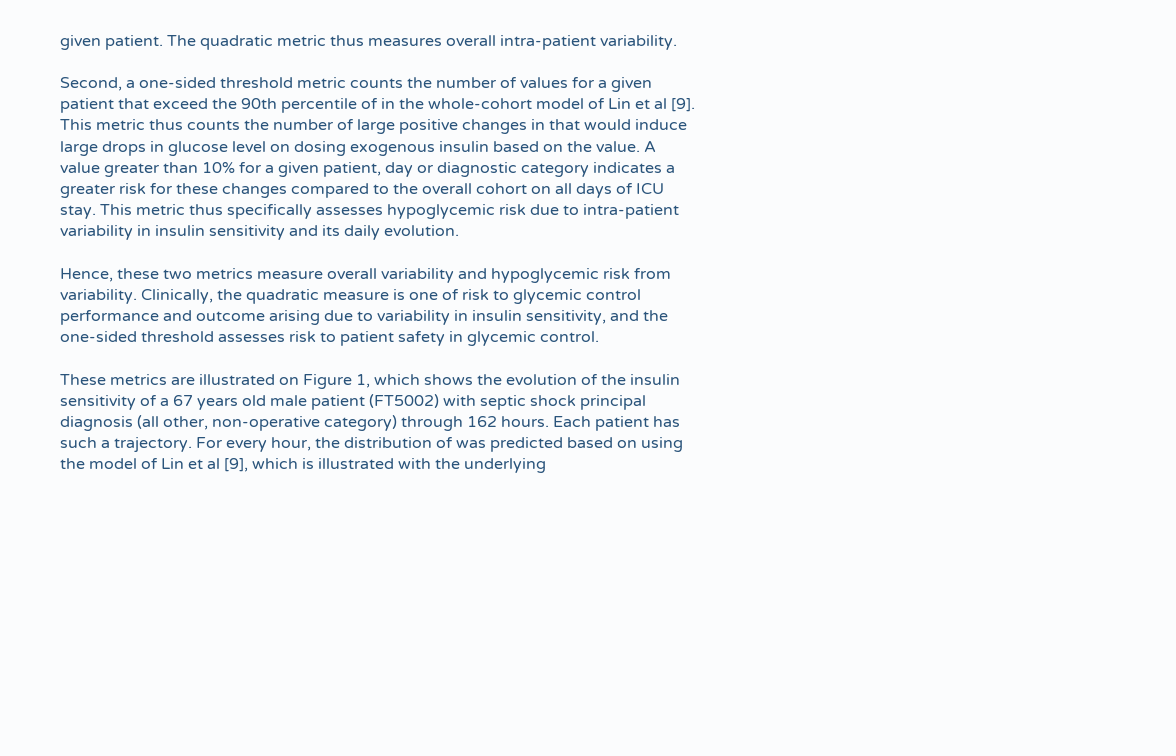given patient. The quadratic metric thus measures overall intra-patient variability.

Second, a one-sided threshold metric counts the number of values for a given patient that exceed the 90th percentile of in the whole-cohort model of Lin et al [9]. This metric thus counts the number of large positive changes in that would induce large drops in glucose level on dosing exogenous insulin based on the value. A value greater than 10% for a given patient, day or diagnostic category indicates a greater risk for these changes compared to the overall cohort on all days of ICU stay. This metric thus specifically assesses hypoglycemic risk due to intra-patient variability in insulin sensitivity and its daily evolution.

Hence, these two metrics measure overall variability and hypoglycemic risk from variability. Clinically, the quadratic measure is one of risk to glycemic control performance and outcome arising due to variability in insulin sensitivity, and the one-sided threshold assesses risk to patient safety in glycemic control.

These metrics are illustrated on Figure 1, which shows the evolution of the insulin sensitivity of a 67 years old male patient (FT5002) with septic shock principal diagnosis (all other, non-operative category) through 162 hours. Each patient has such a trajectory. For every hour, the distribution of was predicted based on using the model of Lin et al [9], which is illustrated with the underlying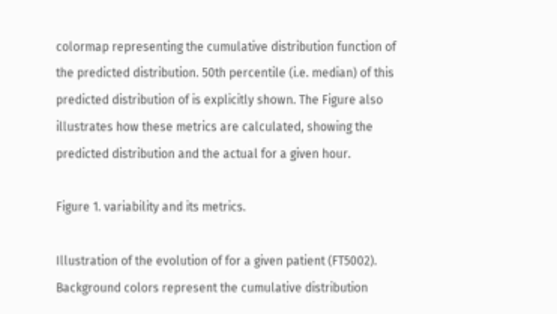colormap representing the cumulative distribution function of the predicted distribution. 50th percentile (i.e. median) of this predicted distribution of is explicitly shown. The Figure also illustrates how these metrics are calculated, showing the predicted distribution and the actual for a given hour.

Figure 1. variability and its metrics.

Illustration of the evolution of for a given patient (FT5002). Background colors represent the cumulative distribution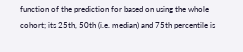function of the prediction for based on using the whole cohort; its 25th, 50th (i.e. median) and 75th percentile is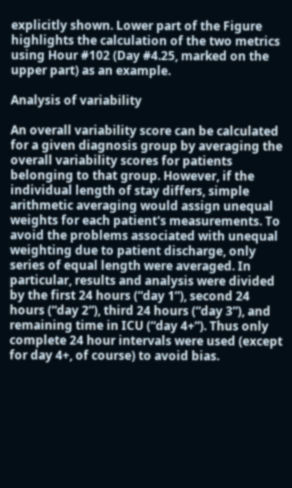explicitly shown. Lower part of the Figure highlights the calculation of the two metrics using Hour #102 (Day #4.25, marked on the upper part) as an example.

Analysis of variability

An overall variability score can be calculated for a given diagnosis group by averaging the overall variability scores for patients belonging to that group. However, if the individual length of stay differs, simple arithmetic averaging would assign unequal weights for each patient's measurements. To avoid the problems associated with unequal weighting due to patient discharge, only series of equal length were averaged. In particular, results and analysis were divided by the first 24 hours (“day 1”), second 24 hours (“day 2”), third 24 hours (“day 3”), and remaining time in ICU (“day 4+”). Thus only complete 24 hour intervals were used (except for day 4+, of course) to avoid bias.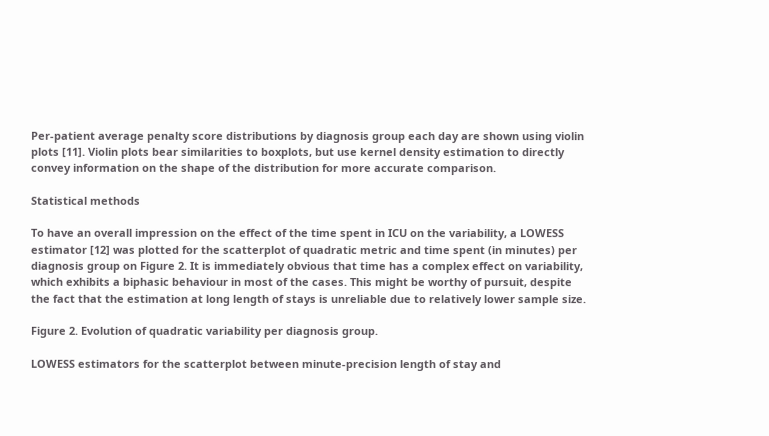Per-patient average penalty score distributions by diagnosis group each day are shown using violin plots [11]. Violin plots bear similarities to boxplots, but use kernel density estimation to directly convey information on the shape of the distribution for more accurate comparison.

Statistical methods

To have an overall impression on the effect of the time spent in ICU on the variability, a LOWESS estimator [12] was plotted for the scatterplot of quadratic metric and time spent (in minutes) per diagnosis group on Figure 2. It is immediately obvious that time has a complex effect on variability, which exhibits a biphasic behaviour in most of the cases. This might be worthy of pursuit, despite the fact that the estimation at long length of stays is unreliable due to relatively lower sample size.

Figure 2. Evolution of quadratic variability per diagnosis group.

LOWESS estimators for the scatterplot between minute-precision length of stay and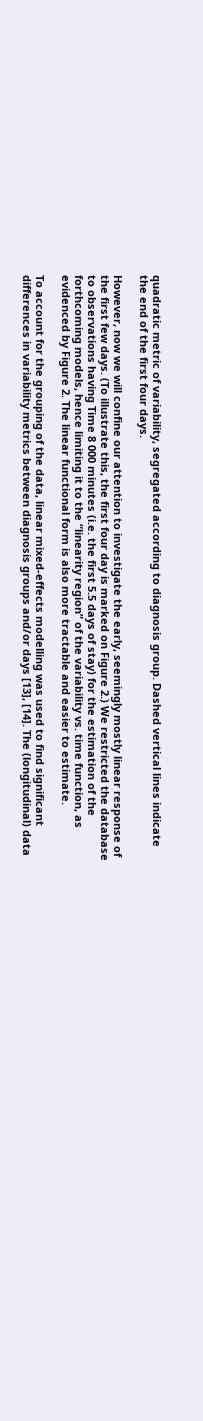quadratic metric of variability, segregated according to diagnosis group. Dashed vertical lines indicate the end of the first four days.

However, now we will confine our attention to investigate the early, seemingly mostly linear response of the first few days. (To illustrate this, the first four day is marked on Figure 2.) We restricted the database to observations having Time 8 000 minutes (i.e. the first 5.5 days of stay) for the estimation of the forthcoming models, hence limiting it to the “linearity region” of the variability vs. time function, as evidenced by Figure 2. The linear functional form is also more tractable and easier to estimate.

To account for the grouping of the data, linear mixed-effects modelling was used to find significant differences in variability metrics between diagnosis groups and/or days [13], [14]. The (longitudinal) data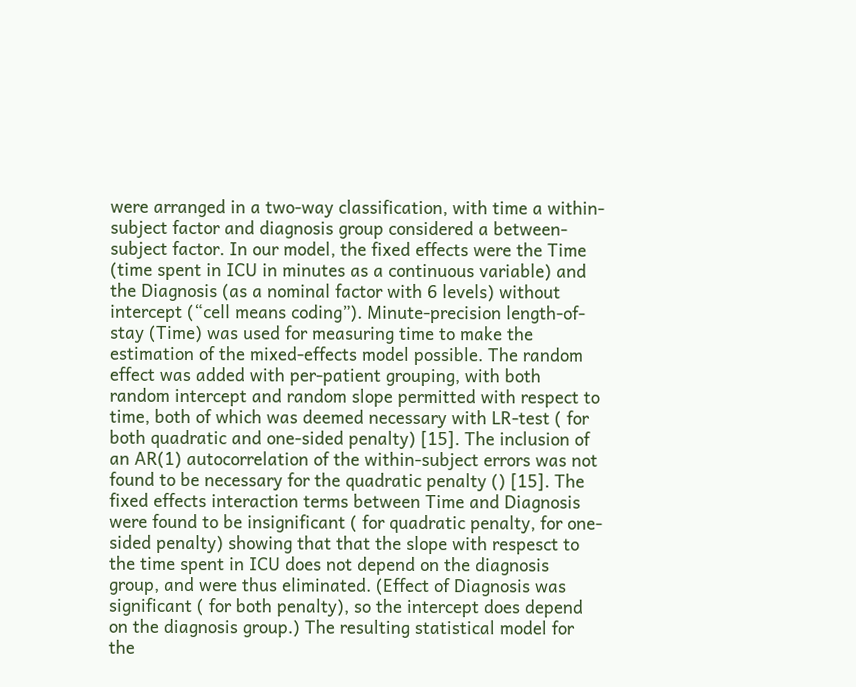were arranged in a two-way classification, with time a within-subject factor and diagnosis group considered a between-subject factor. In our model, the fixed effects were the Time (time spent in ICU in minutes as a continuous variable) and the Diagnosis (as a nominal factor with 6 levels) without intercept (“cell means coding”). Minute-precision length-of-stay (Time) was used for measuring time to make the estimation of the mixed-effects model possible. The random effect was added with per-patient grouping, with both random intercept and random slope permitted with respect to time, both of which was deemed necessary with LR-test ( for both quadratic and one-sided penalty) [15]. The inclusion of an AR(1) autocorrelation of the within-subject errors was not found to be necessary for the quadratic penalty () [15]. The fixed effects interaction terms between Time and Diagnosis were found to be insignificant ( for quadratic penalty, for one-sided penalty) showing that that the slope with respesct to the time spent in ICU does not depend on the diagnosis group, and were thus eliminated. (Effect of Diagnosis was significant ( for both penalty), so the intercept does depend on the diagnosis group.) The resulting statistical model for the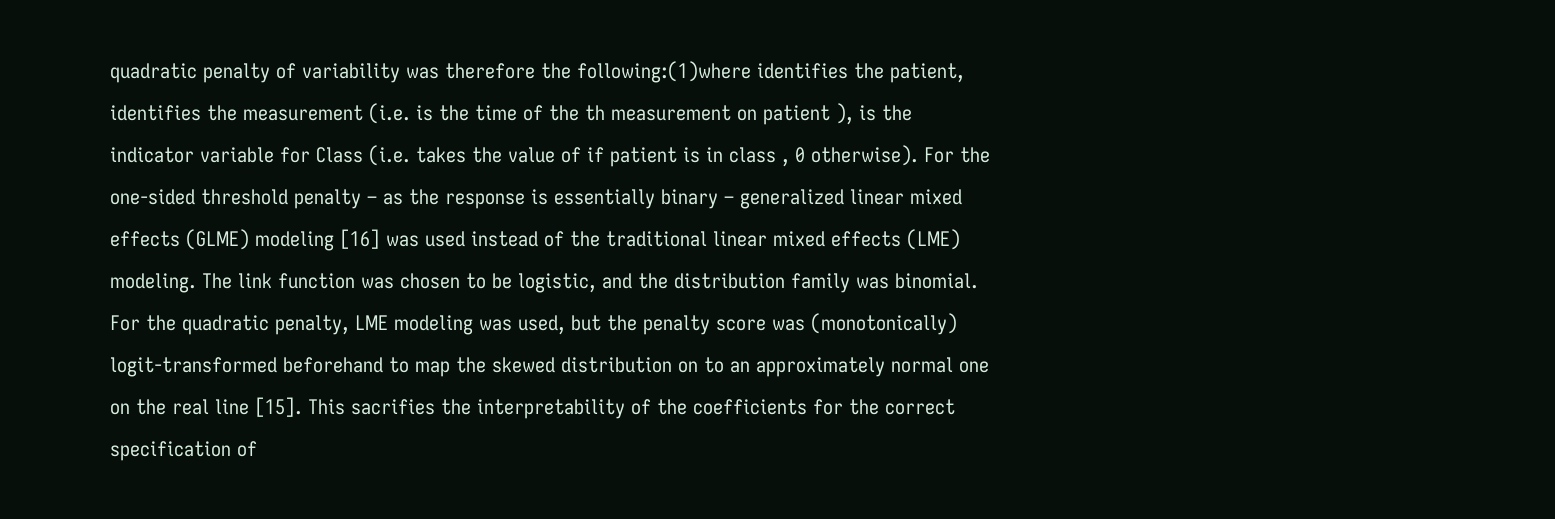quadratic penalty of variability was therefore the following:(1)where identifies the patient, identifies the measurement (i.e. is the time of the th measurement on patient ), is the indicator variable for Class (i.e. takes the value of if patient is in class , 0 otherwise). For the one-sided threshold penalty – as the response is essentially binary – generalized linear mixed effects (GLME) modeling [16] was used instead of the traditional linear mixed effects (LME) modeling. The link function was chosen to be logistic, and the distribution family was binomial. For the quadratic penalty, LME modeling was used, but the penalty score was (monotonically) logit-transformed beforehand to map the skewed distribution on to an approximately normal one on the real line [15]. This sacrifies the interpretability of the coefficients for the correct specification of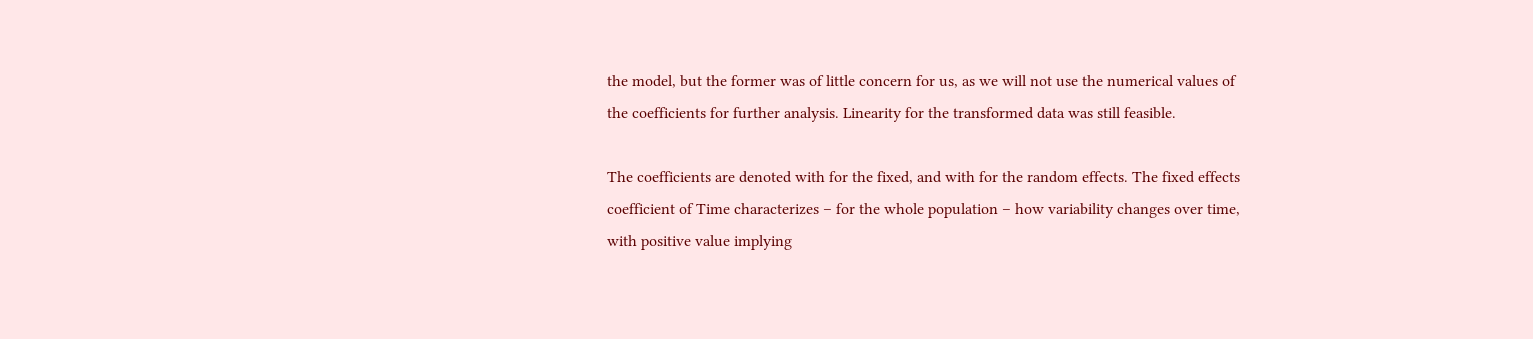the model, but the former was of little concern for us, as we will not use the numerical values of the coefficients for further analysis. Linearity for the transformed data was still feasible.

The coefficients are denoted with for the fixed, and with for the random effects. The fixed effects coefficient of Time characterizes – for the whole population – how variability changes over time, with positive value implying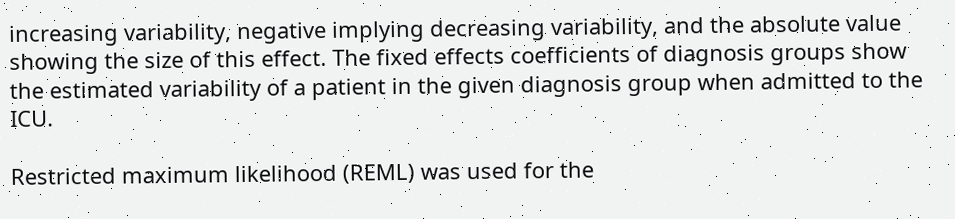increasing variability, negative implying decreasing variability, and the absolute value showing the size of this effect. The fixed effects coefficients of diagnosis groups show the estimated variability of a patient in the given diagnosis group when admitted to the ICU.

Restricted maximum likelihood (REML) was used for the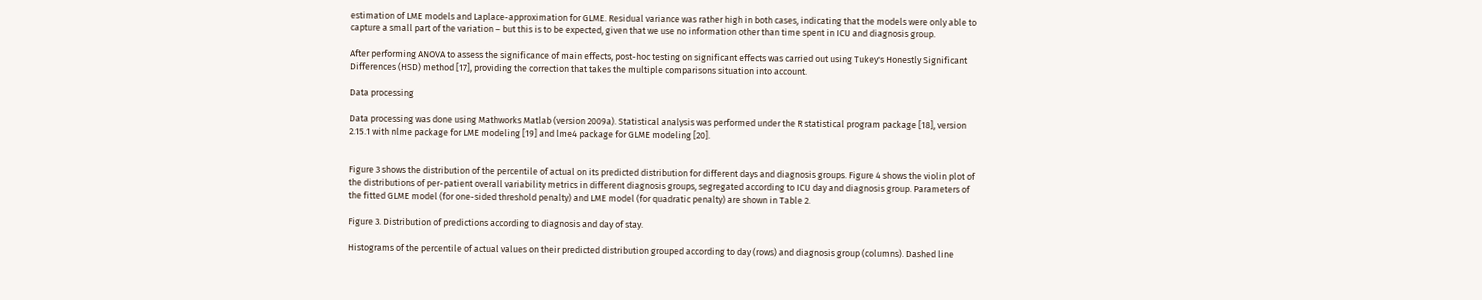estimation of LME models and Laplace-approximation for GLME. Residual variance was rather high in both cases, indicating that the models were only able to capture a small part of the variation – but this is to be expected, given that we use no information other than time spent in ICU and diagnosis group.

After performing ANOVA to assess the significance of main effects, post-hoc testing on significant effects was carried out using Tukey's Honestly Significant Differences (HSD) method [17], providing the correction that takes the multiple comparisons situation into account.

Data processing

Data processing was done using Mathworks Matlab (version 2009a). Statistical analysis was performed under the R statistical program package [18], version 2.15.1 with nlme package for LME modeling [19] and lme4 package for GLME modeling [20].


Figure 3 shows the distribution of the percentile of actual on its predicted distribution for different days and diagnosis groups. Figure 4 shows the violin plot of the distributions of per-patient overall variability metrics in different diagnosis groups, segregated according to ICU day and diagnosis group. Parameters of the fitted GLME model (for one-sided threshold penalty) and LME model (for quadratic penalty) are shown in Table 2.

Figure 3. Distribution of predictions according to diagnosis and day of stay.

Histograms of the percentile of actual values on their predicted distribution grouped according to day (rows) and diagnosis group (columns). Dashed line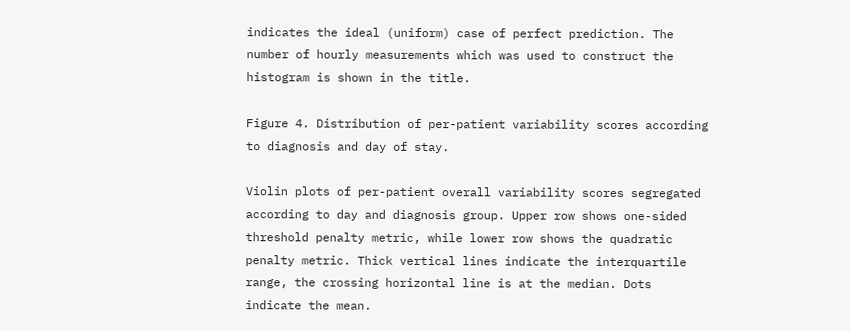indicates the ideal (uniform) case of perfect prediction. The number of hourly measurements which was used to construct the histogram is shown in the title.

Figure 4. Distribution of per-patient variability scores according to diagnosis and day of stay.

Violin plots of per-patient overall variability scores segregated according to day and diagnosis group. Upper row shows one-sided threshold penalty metric, while lower row shows the quadratic penalty metric. Thick vertical lines indicate the interquartile range, the crossing horizontal line is at the median. Dots indicate the mean.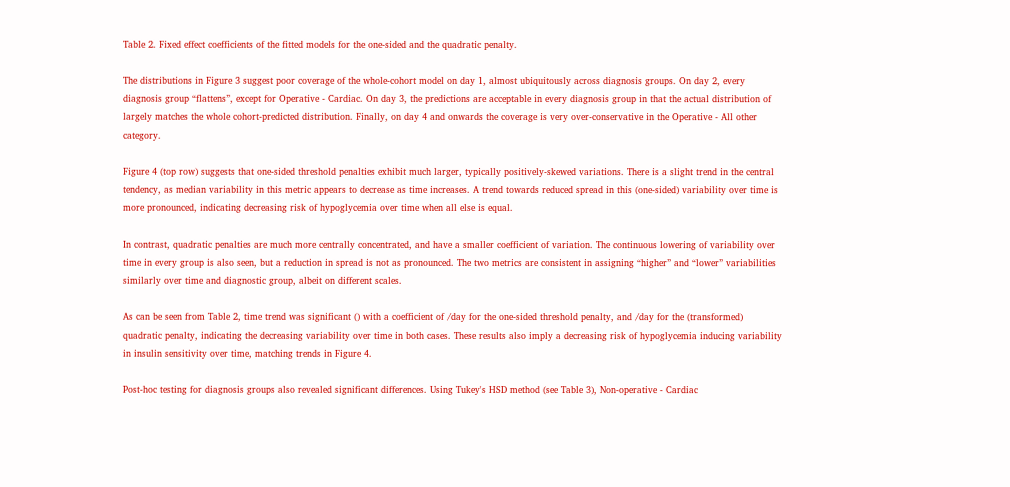Table 2. Fixed effect coefficients of the fitted models for the one-sided and the quadratic penalty.

The distributions in Figure 3 suggest poor coverage of the whole-cohort model on day 1, almost ubiquitously across diagnosis groups. On day 2, every diagnosis group “flattens”, except for Operative - Cardiac. On day 3, the predictions are acceptable in every diagnosis group in that the actual distribution of largely matches the whole cohort-predicted distribution. Finally, on day 4 and onwards the coverage is very over-conservative in the Operative - All other category.

Figure 4 (top row) suggests that one-sided threshold penalties exhibit much larger, typically positively-skewed variations. There is a slight trend in the central tendency, as median variability in this metric appears to decrease as time increases. A trend towards reduced spread in this (one-sided) variability over time is more pronounced, indicating decreasing risk of hypoglycemia over time when all else is equal.

In contrast, quadratic penalties are much more centrally concentrated, and have a smaller coefficient of variation. The continuous lowering of variability over time in every group is also seen, but a reduction in spread is not as pronounced. The two metrics are consistent in assigning “higher” and “lower” variabilities similarly over time and diagnostic group, albeit on different scales.

As can be seen from Table 2, time trend was significant () with a coefficient of /day for the one-sided threshold penalty, and /day for the (transformed) quadratic penalty, indicating the decreasing variability over time in both cases. These results also imply a decreasing risk of hypoglycemia inducing variability in insulin sensitivity over time, matching trends in Figure 4.

Post-hoc testing for diagnosis groups also revealed significant differences. Using Tukey's HSD method (see Table 3), Non-operative - Cardiac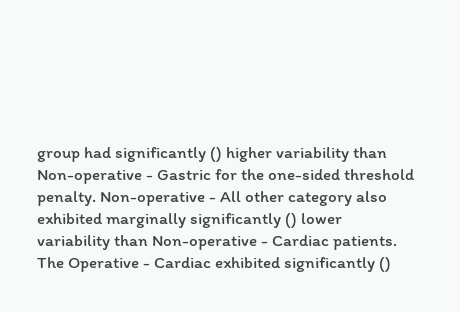group had significantly () higher variability than Non-operative - Gastric for the one-sided threshold penalty. Non-operative - All other category also exhibited marginally significantly () lower variability than Non-operative - Cardiac patients. The Operative - Cardiac exhibited significantly ()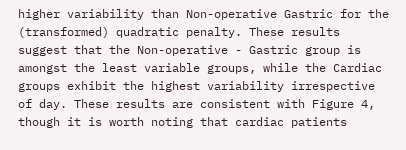higher variability than Non-operative Gastric for the (transformed) quadratic penalty. These results suggest that the Non-operative - Gastric group is amongst the least variable groups, while the Cardiac groups exhibit the highest variability irrespective of day. These results are consistent with Figure 4, though it is worth noting that cardiac patients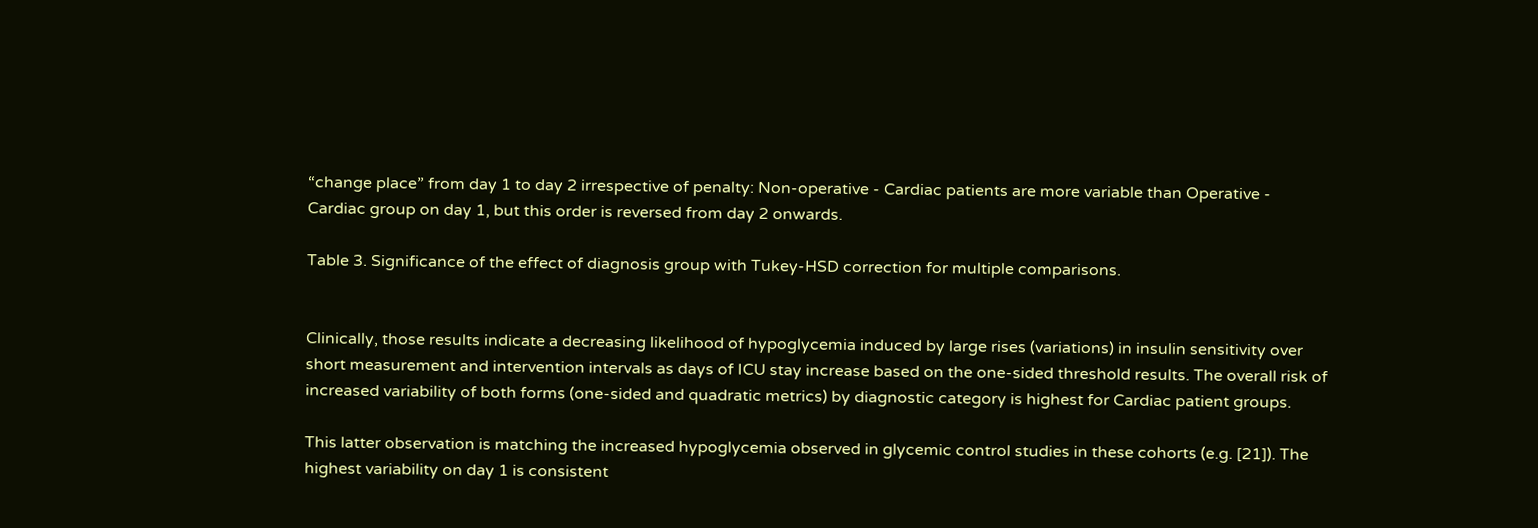“change place” from day 1 to day 2 irrespective of penalty: Non-operative - Cardiac patients are more variable than Operative - Cardiac group on day 1, but this order is reversed from day 2 onwards.

Table 3. Significance of the effect of diagnosis group with Tukey-HSD correction for multiple comparisons.


Clinically, those results indicate a decreasing likelihood of hypoglycemia induced by large rises (variations) in insulin sensitivity over short measurement and intervention intervals as days of ICU stay increase based on the one-sided threshold results. The overall risk of increased variability of both forms (one-sided and quadratic metrics) by diagnostic category is highest for Cardiac patient groups.

This latter observation is matching the increased hypoglycemia observed in glycemic control studies in these cohorts (e.g. [21]). The highest variability on day 1 is consistent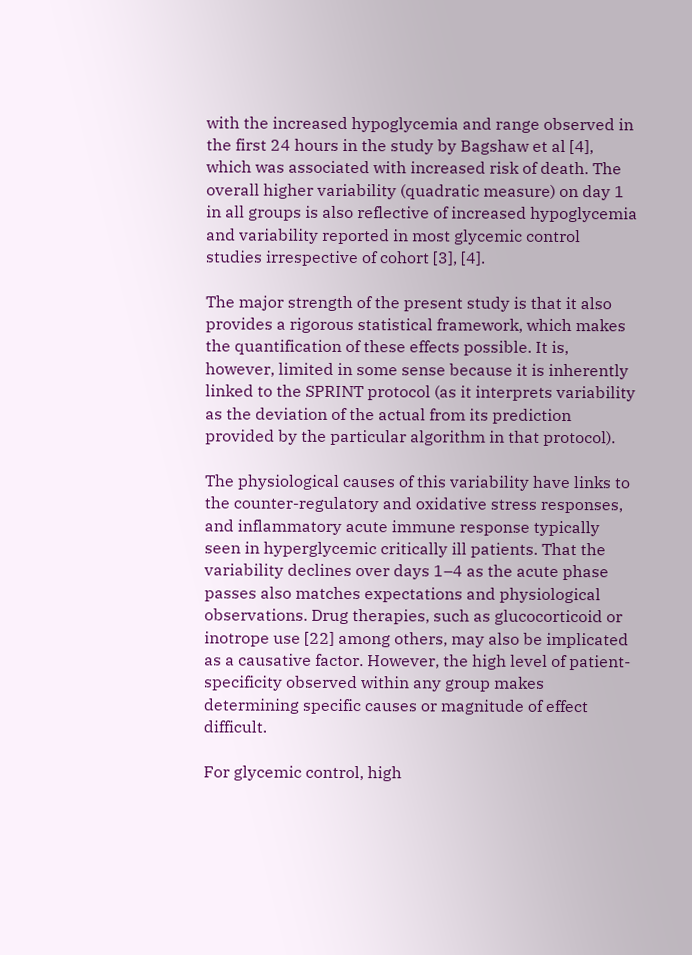with the increased hypoglycemia and range observed in the first 24 hours in the study by Bagshaw et al [4], which was associated with increased risk of death. The overall higher variability (quadratic measure) on day 1 in all groups is also reflective of increased hypoglycemia and variability reported in most glycemic control studies irrespective of cohort [3], [4].

The major strength of the present study is that it also provides a rigorous statistical framework, which makes the quantification of these effects possible. It is, however, limited in some sense because it is inherently linked to the SPRINT protocol (as it interprets variability as the deviation of the actual from its prediction provided by the particular algorithm in that protocol).

The physiological causes of this variability have links to the counter-regulatory and oxidative stress responses, and inflammatory acute immune response typically seen in hyperglycemic critically ill patients. That the variability declines over days 1–4 as the acute phase passes also matches expectations and physiological observations. Drug therapies, such as glucocorticoid or inotrope use [22] among others, may also be implicated as a causative factor. However, the high level of patient-specificity observed within any group makes determining specific causes or magnitude of effect difficult.

For glycemic control, high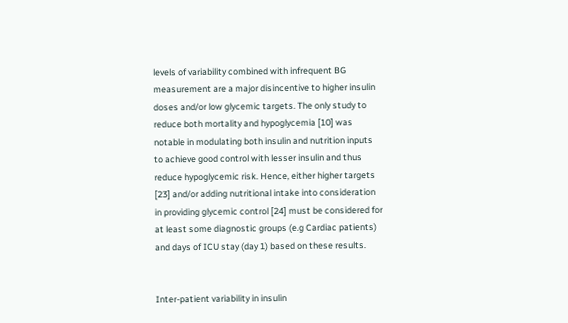levels of variability combined with infrequent BG measurement are a major disincentive to higher insulin doses and/or low glycemic targets. The only study to reduce both mortality and hypoglycemia [10] was notable in modulating both insulin and nutrition inputs to achieve good control with lesser insulin and thus reduce hypoglycemic risk. Hence, either higher targets [23] and/or adding nutritional intake into consideration in providing glycemic control [24] must be considered for at least some diagnostic groups (e.g Cardiac patients) and days of ICU stay (day 1) based on these results.


Inter-patient variability in insulin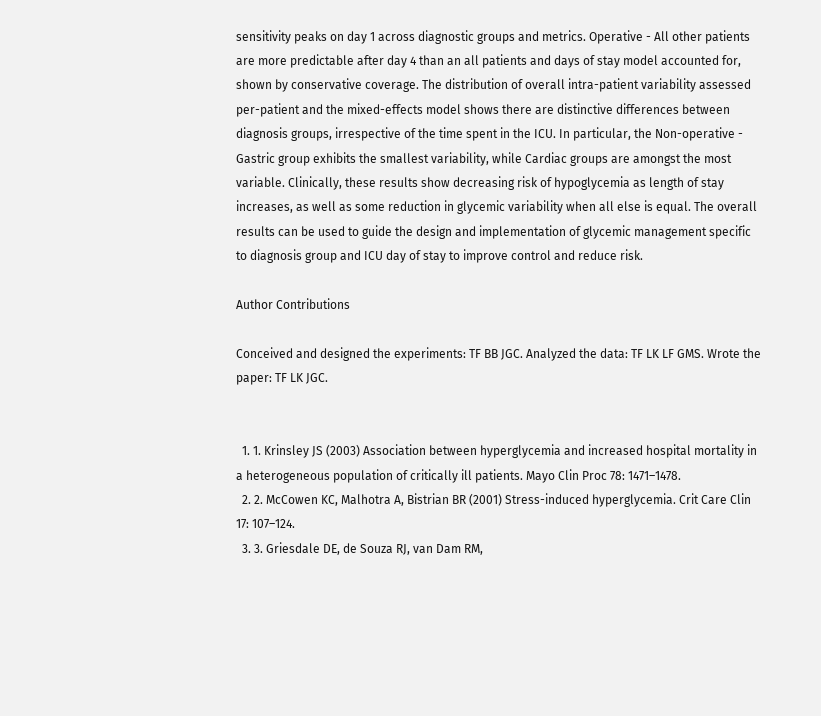sensitivity peaks on day 1 across diagnostic groups and metrics. Operative - All other patients are more predictable after day 4 than an all patients and days of stay model accounted for, shown by conservative coverage. The distribution of overall intra-patient variability assessed per-patient and the mixed-effects model shows there are distinctive differences between diagnosis groups, irrespective of the time spent in the ICU. In particular, the Non-operative - Gastric group exhibits the smallest variability, while Cardiac groups are amongst the most variable. Clinically, these results show decreasing risk of hypoglycemia as length of stay increases, as well as some reduction in glycemic variability when all else is equal. The overall results can be used to guide the design and implementation of glycemic management specific to diagnosis group and ICU day of stay to improve control and reduce risk.

Author Contributions

Conceived and designed the experiments: TF BB JGC. Analyzed the data: TF LK LF GMS. Wrote the paper: TF LK JGC.


  1. 1. Krinsley JS (2003) Association between hyperglycemia and increased hospital mortality in a heterogeneous population of critically ill patients. Mayo Clin Proc 78: 1471–1478.
  2. 2. McCowen KC, Malhotra A, Bistrian BR (2001) Stress-induced hyperglycemia. Crit Care Clin 17: 107–124.
  3. 3. Griesdale DE, de Souza RJ, van Dam RM,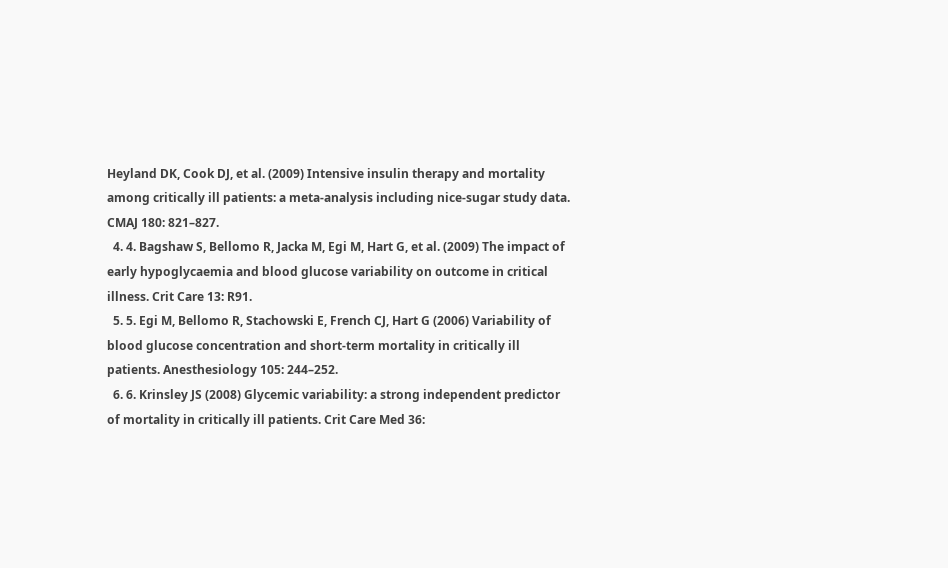Heyland DK, Cook DJ, et al. (2009) Intensive insulin therapy and mortality among critically ill patients: a meta-analysis including nice-sugar study data. CMAJ 180: 821–827.
  4. 4. Bagshaw S, Bellomo R, Jacka M, Egi M, Hart G, et al. (2009) The impact of early hypoglycaemia and blood glucose variability on outcome in critical illness. Crit Care 13: R91.
  5. 5. Egi M, Bellomo R, Stachowski E, French CJ, Hart G (2006) Variability of blood glucose concentration and short-term mortality in critically ill patients. Anesthesiology 105: 244–252.
  6. 6. Krinsley JS (2008) Glycemic variability: a strong independent predictor of mortality in critically ill patients. Crit Care Med 36: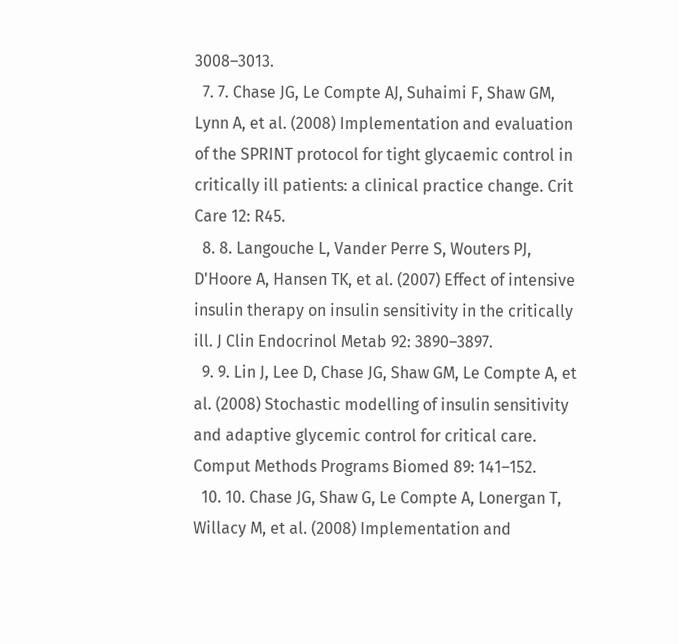3008–3013.
  7. 7. Chase JG, Le Compte AJ, Suhaimi F, Shaw GM, Lynn A, et al. (2008) Implementation and evaluation of the SPRINT protocol for tight glycaemic control in critically ill patients: a clinical practice change. Crit Care 12: R45.
  8. 8. Langouche L, Vander Perre S, Wouters PJ, D'Hoore A, Hansen TK, et al. (2007) Effect of intensive insulin therapy on insulin sensitivity in the critically ill. J Clin Endocrinol Metab 92: 3890–3897.
  9. 9. Lin J, Lee D, Chase JG, Shaw GM, Le Compte A, et al. (2008) Stochastic modelling of insulin sensitivity and adaptive glycemic control for critical care. Comput Methods Programs Biomed 89: 141–152.
  10. 10. Chase JG, Shaw G, Le Compte A, Lonergan T, Willacy M, et al. (2008) Implementation and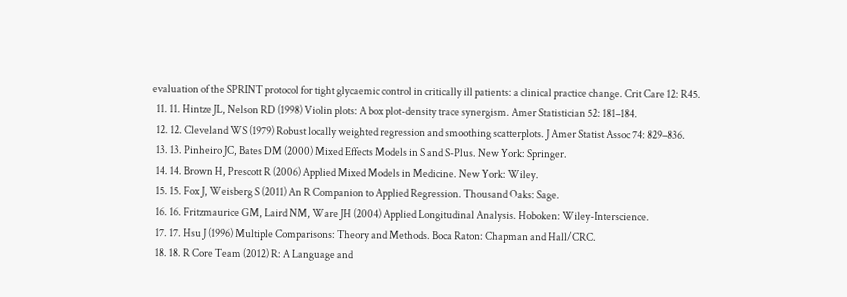evaluation of the SPRINT protocol for tight glycaemic control in critically ill patients: a clinical practice change. Crit Care 12: R45.
  11. 11. Hintze JL, Nelson RD (1998) Violin plots: A box plot-density trace synergism. Amer Statistician 52: 181–184.
  12. 12. Cleveland WS (1979) Robust locally weighted regression and smoothing scatterplots. J Amer Statist Assoc 74: 829–836.
  13. 13. Pinheiro JC, Bates DM (2000) Mixed Effects Models in S and S-Plus. New York: Springer.
  14. 14. Brown H, Prescott R (2006) Applied Mixed Models in Medicine. New York: Wiley.
  15. 15. Fox J, Weisberg S (2011) An R Companion to Applied Regression. Thousand Oaks: Sage.
  16. 16. Fritzmaurice GM, Laird NM, Ware JH (2004) Applied Longitudinal Analysis. Hoboken: Wiley-Interscience.
  17. 17. Hsu J (1996) Multiple Comparisons: Theory and Methods. Boca Raton: Chapman and Hall/CRC.
  18. 18. R Core Team (2012) R: A Language and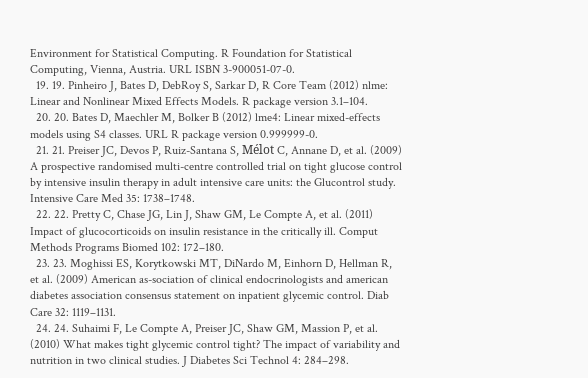Environment for Statistical Computing. R Foundation for Statistical Computing, Vienna, Austria. URL ISBN 3-900051-07-0.
  19. 19. Pinheiro J, Bates D, DebRoy S, Sarkar D, R Core Team (2012) nlme: Linear and Nonlinear Mixed Effects Models. R package version 3.1–104.
  20. 20. Bates D, Maechler M, Bolker B (2012) lme4: Linear mixed-effects models using S4 classes. URL R package version 0.999999-0.
  21. 21. Preiser JC, Devos P, Ruiz-Santana S, Mélot C, Annane D, et al. (2009) A prospective randomised multi-centre controlled trial on tight glucose control by intensive insulin therapy in adult intensive care units: the Glucontrol study. Intensive Care Med 35: 1738–1748.
  22. 22. Pretty C, Chase JG, Lin J, Shaw GM, Le Compte A, et al. (2011) Impact of glucocorticoids on insulin resistance in the critically ill. Comput Methods Programs Biomed 102: 172–180.
  23. 23. Moghissi ES, Korytkowski MT, DiNardo M, Einhorn D, Hellman R, et al. (2009) American as-sociation of clinical endocrinologists and american diabetes association consensus statement on inpatient glycemic control. Diab Care 32: 1119–1131.
  24. 24. Suhaimi F, Le Compte A, Preiser JC, Shaw GM, Massion P, et al. (2010) What makes tight glycemic control tight? The impact of variability and nutrition in two clinical studies. J Diabetes Sci Technol 4: 284–298.